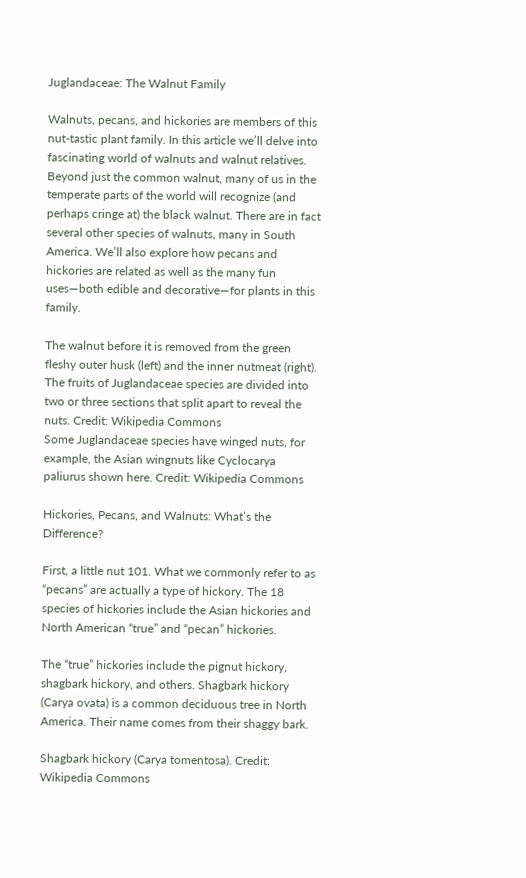Juglandaceae: The Walnut Family

Walnuts, pecans, and hickories are members of this nut-tastic plant family. In this article we’ll delve into fascinating world of walnuts and walnut relatives. Beyond just the common walnut, many of us in the temperate parts of the world will recognize (and perhaps cringe at) the black walnut. There are in fact several other species of walnuts, many in South America. We’ll also explore how pecans and hickories are related as well as the many fun uses—both edible and decorative—for plants in this family.

The walnut before it is removed from the green fleshy outer husk (left) and the inner nutmeat (right).
The fruits of Juglandaceae species are divided into two or three sections that split apart to reveal the nuts. Credit: Wikipedia Commons
Some Juglandaceae species have winged nuts, for example, the Asian wingnuts like Cyclocarya paliurus shown here. Credit: Wikipedia Commons

Hickories, Pecans, and Walnuts: What’s the Difference?

First, a little nut 101. What we commonly refer to as “pecans” are actually a type of hickory. The 18 species of hickories include the Asian hickories and North American “true” and “pecan” hickories.

The “true” hickories include the pignut hickory, shagbark hickory, and others. Shagbark hickory (Carya ovata) is a common deciduous tree in North America. Their name comes from their shaggy bark.

Shagbark hickory (Carya tomentosa). Credit: Wikipedia Commons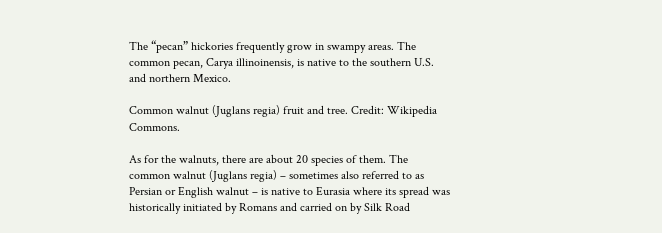The “pecan” hickories frequently grow in swampy areas. The common pecan, Carya illinoinensis, is native to the southern U.S. and northern Mexico.

Common walnut (Juglans regia) fruit and tree. Credit: Wikipedia Commons.

As for the walnuts, there are about 20 species of them. The common walnut (Juglans regia) – sometimes also referred to as Persian or English walnut – is native to Eurasia where its spread was historically initiated by Romans and carried on by Silk Road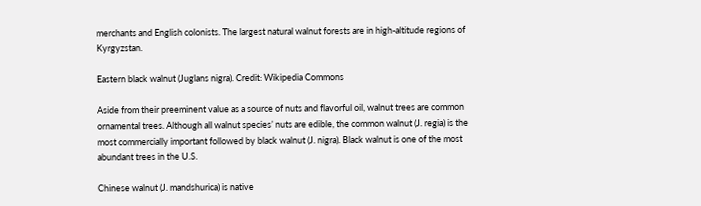merchants and English colonists. The largest natural walnut forests are in high-altitude regions of Kyrgyzstan.

Eastern black walnut (Juglans nigra). Credit: Wikipedia Commons

Aside from their preeminent value as a source of nuts and flavorful oil, walnut trees are common ornamental trees. Although all walnut species’ nuts are edible, the common walnut (J. regia) is the most commercially important followed by black walnut (J. nigra). Black walnut is one of the most abundant trees in the U.S.

Chinese walnut (J. mandshurica) is native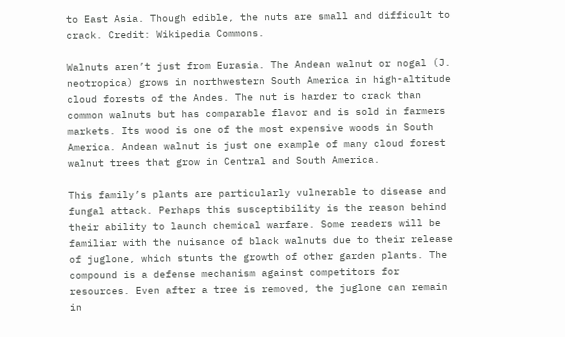to East Asia. Though edible, the nuts are small and difficult to crack. Credit: Wikipedia Commons.

Walnuts aren’t just from Eurasia. The Andean walnut or nogal (J. neotropica) grows in northwestern South America in high-altitude cloud forests of the Andes. The nut is harder to crack than common walnuts but has comparable flavor and is sold in farmers markets. Its wood is one of the most expensive woods in South America. Andean walnut is just one example of many cloud forest walnut trees that grow in Central and South America.

This family’s plants are particularly vulnerable to disease and fungal attack. Perhaps this susceptibility is the reason behind their ability to launch chemical warfare. Some readers will be familiar with the nuisance of black walnuts due to their release of juglone, which stunts the growth of other garden plants. The compound is a defense mechanism against competitors for resources. Even after a tree is removed, the juglone can remain in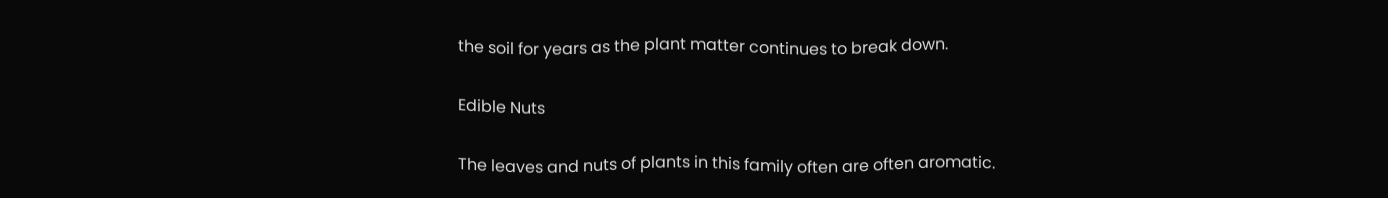the soil for years as the plant matter continues to break down.

Edible Nuts

The leaves and nuts of plants in this family often are often aromatic.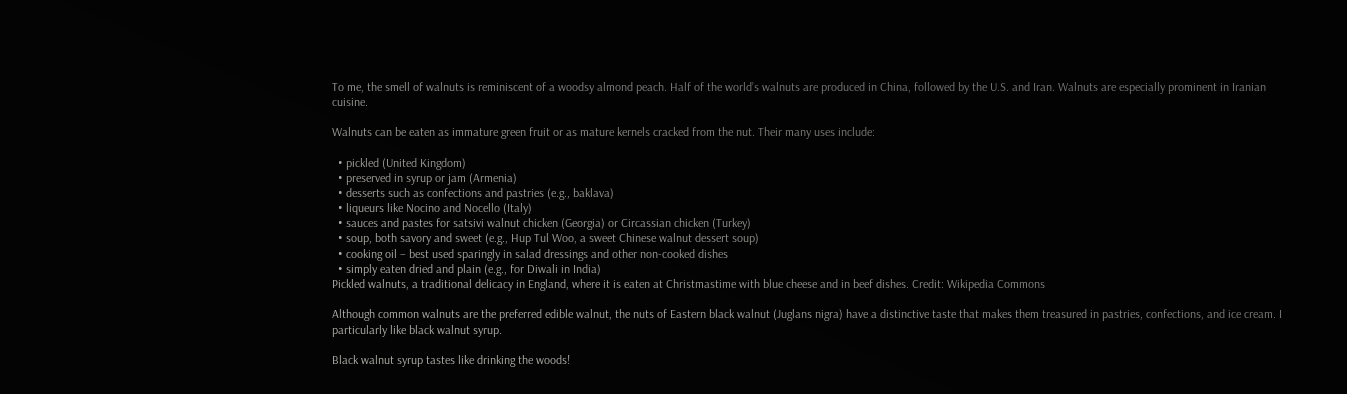To me, the smell of walnuts is reminiscent of a woodsy almond peach. Half of the world’s walnuts are produced in China, followed by the U.S. and Iran. Walnuts are especially prominent in Iranian cuisine.

Walnuts can be eaten as immature green fruit or as mature kernels cracked from the nut. Their many uses include:

  • pickled (United Kingdom)
  • preserved in syrup or jam (Armenia)
  • desserts such as confections and pastries (e.g., baklava)
  • liqueurs like Nocino and Nocello (Italy)
  • sauces and pastes for satsivi walnut chicken (Georgia) or Circassian chicken (Turkey)
  • soup, both savory and sweet (e.g., Hup Tul Woo, a sweet Chinese walnut dessert soup)
  • cooking oil – best used sparingly in salad dressings and other non-cooked dishes
  • simply eaten dried and plain (e.g., for Diwali in India)
Pickled walnuts, a traditional delicacy in England, where it is eaten at Christmastime with blue cheese and in beef dishes. Credit: Wikipedia Commons

Although common walnuts are the preferred edible walnut, the nuts of Eastern black walnut (Juglans nigra) have a distinctive taste that makes them treasured in pastries, confections, and ice cream. I particularly like black walnut syrup.

Black walnut syrup tastes like drinking the woods!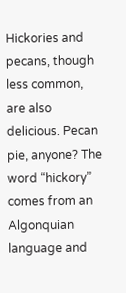Hickories and pecans, though less common, are also delicious. Pecan pie, anyone? The word “hickory” comes from an Algonquian language and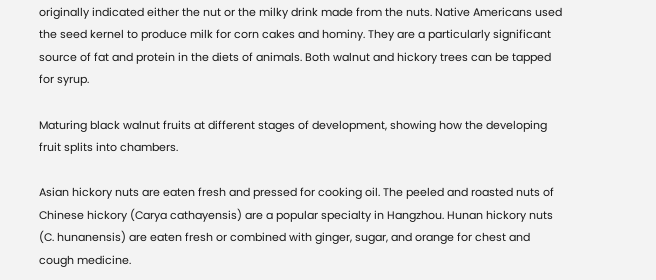originally indicated either the nut or the milky drink made from the nuts. Native Americans used the seed kernel to produce milk for corn cakes and hominy. They are a particularly significant source of fat and protein in the diets of animals. Both walnut and hickory trees can be tapped for syrup.

Maturing black walnut fruits at different stages of development, showing how the developing fruit splits into chambers.

Asian hickory nuts are eaten fresh and pressed for cooking oil. The peeled and roasted nuts of Chinese hickory (Carya cathayensis) are a popular specialty in Hangzhou. Hunan hickory nuts (C. hunanensis) are eaten fresh or combined with ginger, sugar, and orange for chest and cough medicine.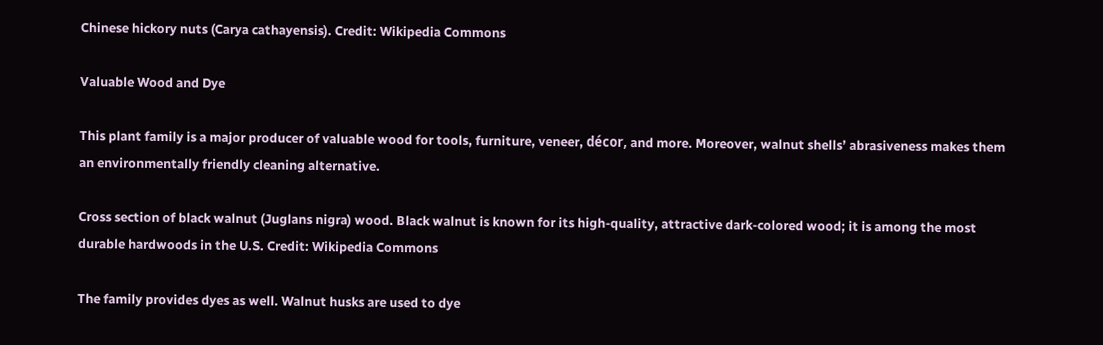Chinese hickory nuts (Carya cathayensis). Credit: Wikipedia Commons

Valuable Wood and Dye

This plant family is a major producer of valuable wood for tools, furniture, veneer, décor, and more. Moreover, walnut shells’ abrasiveness makes them an environmentally friendly cleaning alternative.

Cross section of black walnut (Juglans nigra) wood. Black walnut is known for its high-quality, attractive dark-colored wood; it is among the most durable hardwoods in the U.S. Credit: Wikipedia Commons

The family provides dyes as well. Walnut husks are used to dye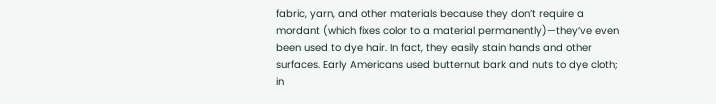fabric, yarn, and other materials because they don’t require a mordant (which fixes color to a material permanently)—they’ve even been used to dye hair. In fact, they easily stain hands and other surfaces. Early Americans used butternut bark and nuts to dye cloth; in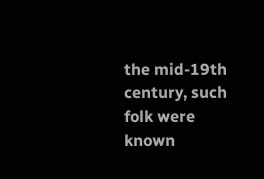the mid-19th century, such folk were known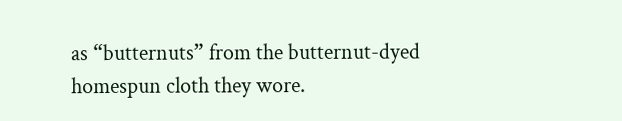as “butternuts” from the butternut-dyed homespun cloth they wore.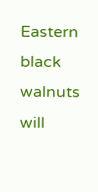Eastern black walnuts will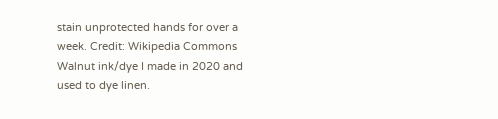stain unprotected hands for over a week. Credit: Wikipedia Commons
Walnut ink/dye I made in 2020 and used to dye linen.